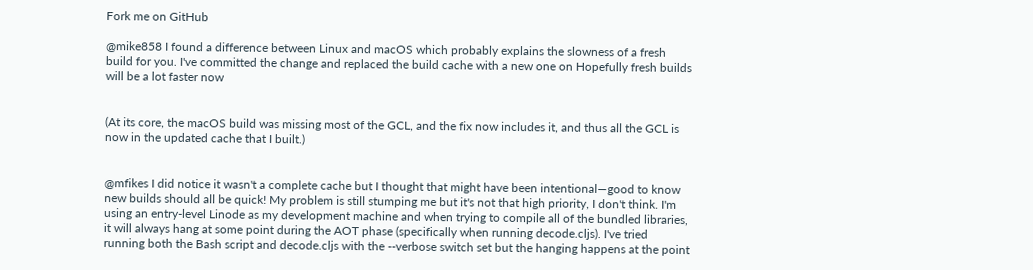Fork me on GitHub

@mike858 I found a difference between Linux and macOS which probably explains the slowness of a fresh build for you. I've committed the change and replaced the build cache with a new one on Hopefully fresh builds will be a lot faster now


(At its core, the macOS build was missing most of the GCL, and the fix now includes it, and thus all the GCL is now in the updated cache that I built.)


@mfikes I did notice it wasn't a complete cache but I thought that might have been intentional—good to know new builds should all be quick! My problem is still stumping me but it's not that high priority, I don't think. I'm using an entry-level Linode as my development machine and when trying to compile all of the bundled libraries, it will always hang at some point during the AOT phase (specifically when running decode.cljs). I've tried running both the Bash script and decode.cljs with the --verbose switch set but the hanging happens at the point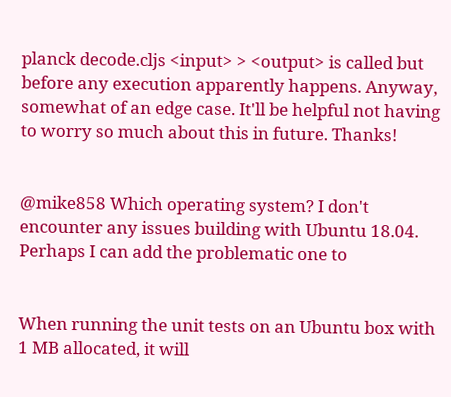planck decode.cljs <input> > <output> is called but before any execution apparently happens. Anyway, somewhat of an edge case. It'll be helpful not having to worry so much about this in future. Thanks!


@mike858 Which operating system? I don't encounter any issues building with Ubuntu 18.04. Perhaps I can add the problematic one to


When running the unit tests on an Ubuntu box with 1 MB allocated, it will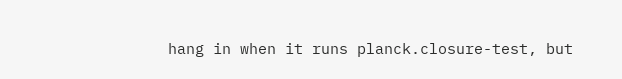hang in when it runs planck.closure-test, but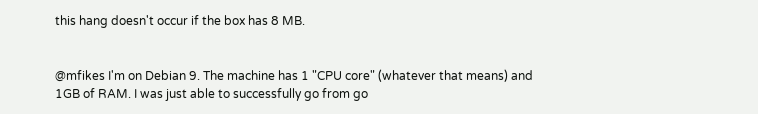this hang doesn't occur if the box has 8 MB.


@mfikes I'm on Debian 9. The machine has 1 "CPU core" (whatever that means) and 1GB of RAM. I was just able to successfully go from go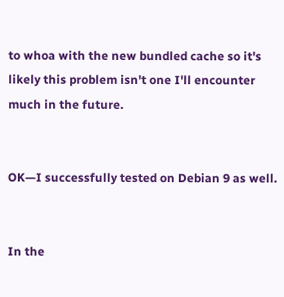to whoa with the new bundled cache so it's likely this problem isn't one I'll encounter much in the future.


OK—I successfully tested on Debian 9 as well.


In the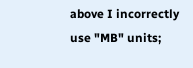above I incorrectly use "MB" units;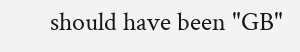should have been "GB"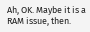Ah, OK. Maybe it is a RAM issue, then.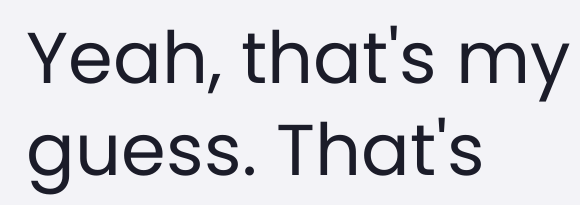Yeah, that's my guess. That's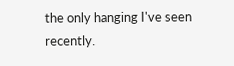the only hanging I've seen recently.